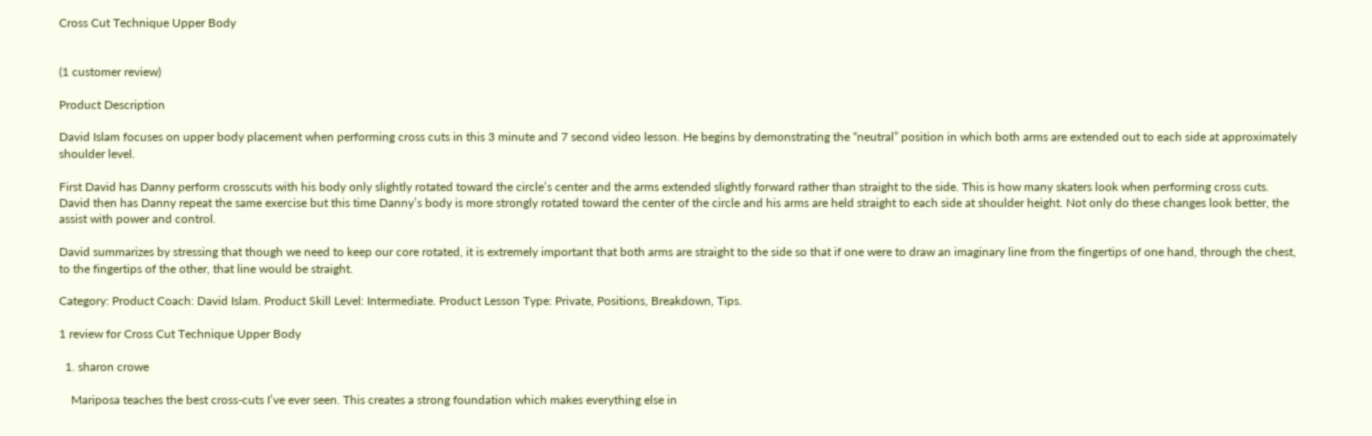Cross Cut Technique Upper Body


(1 customer review)

Product Description

David Islam focuses on upper body placement when performing cross cuts in this 3 minute and 7 second video lesson. He begins by demonstrating the “neutral” position in which both arms are extended out to each side at approximately shoulder level.

First David has Danny perform crosscuts with his body only slightly rotated toward the circle’s center and the arms extended slightly forward rather than straight to the side. This is how many skaters look when performing cross cuts. David then has Danny repeat the same exercise but this time Danny’s body is more strongly rotated toward the center of the circle and his arms are held straight to each side at shoulder height. Not only do these changes look better, the assist with power and control.

David summarizes by stressing that though we need to keep our core rotated, it is extremely important that both arms are straight to the side so that if one were to draw an imaginary line from the fingertips of one hand, through the chest, to the fingertips of the other, that line would be straight.

Category: Product Coach: David Islam. Product Skill Level: Intermediate. Product Lesson Type: Private, Positions, Breakdown, Tips.

1 review for Cross Cut Technique Upper Body

  1. sharon crowe

    Mariposa teaches the best cross-cuts I’ve ever seen. This creates a strong foundation which makes everything else in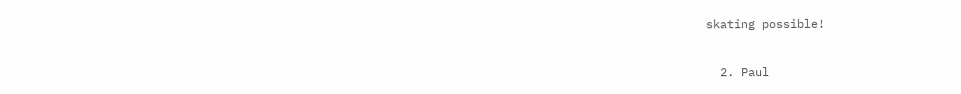skating possible!

  2. Paul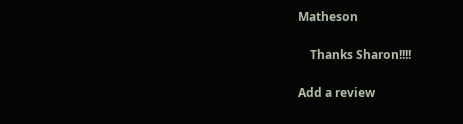Matheson

    Thanks Sharon!!!!

Add a review